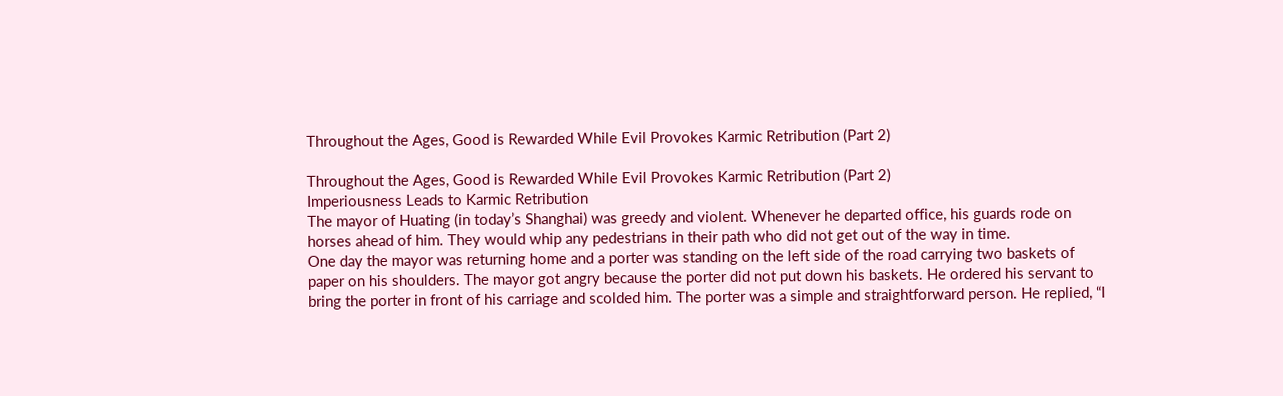Throughout the Ages, Good is Rewarded While Evil Provokes Karmic Retribution (Part 2)

Throughout the Ages, Good is Rewarded While Evil Provokes Karmic Retribution (Part 2)
Imperiousness Leads to Karmic Retribution
The mayor of Huating (in today’s Shanghai) was greedy and violent. Whenever he departed office, his guards rode on horses ahead of him. They would whip any pedestrians in their path who did not get out of the way in time.
One day the mayor was returning home and a porter was standing on the left side of the road carrying two baskets of paper on his shoulders. The mayor got angry because the porter did not put down his baskets. He ordered his servant to bring the porter in front of his carriage and scolded him. The porter was a simple and straightforward person. He replied, “I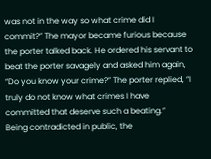was not in the way so what crime did I commit?” The mayor became furious because the porter talked back. He ordered his servant to beat the porter savagely and asked him again, “Do you know your crime?” The porter replied, “I truly do not know what crimes I have committed that deserve such a beating.”
Being contradicted in public, the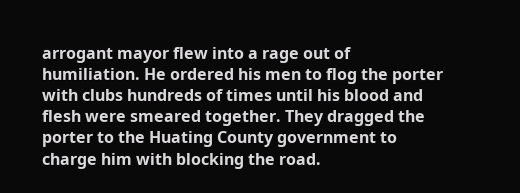arrogant mayor flew into a rage out of humiliation. He ordered his men to flog the porter with clubs hundreds of times until his blood and flesh were smeared together. They dragged the porter to the Huating County government to charge him with blocking the road.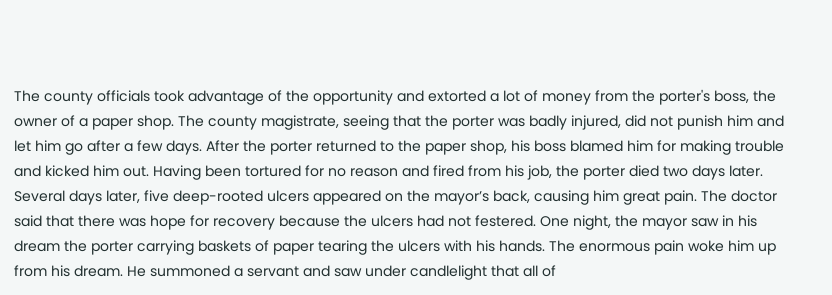The county officials took advantage of the opportunity and extorted a lot of money from the porter's boss, the owner of a paper shop. The county magistrate, seeing that the porter was badly injured, did not punish him and let him go after a few days. After the porter returned to the paper shop, his boss blamed him for making trouble and kicked him out. Having been tortured for no reason and fired from his job, the porter died two days later.
Several days later, five deep-rooted ulcers appeared on the mayor’s back, causing him great pain. The doctor said that there was hope for recovery because the ulcers had not festered. One night, the mayor saw in his dream the porter carrying baskets of paper tearing the ulcers with his hands. The enormous pain woke him up from his dream. He summoned a servant and saw under candlelight that all of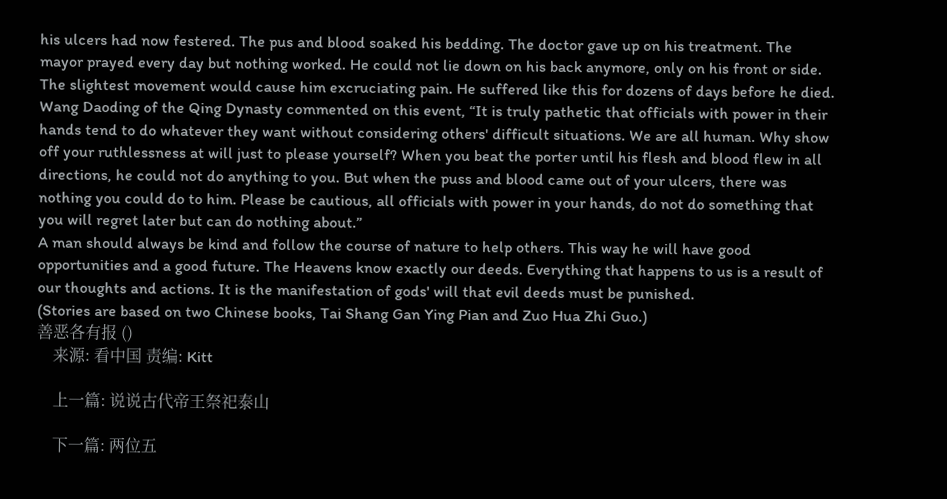his ulcers had now festered. The pus and blood soaked his bedding. The doctor gave up on his treatment. The mayor prayed every day but nothing worked. He could not lie down on his back anymore, only on his front or side. The slightest movement would cause him excruciating pain. He suffered like this for dozens of days before he died.
Wang Daoding of the Qing Dynasty commented on this event, “It is truly pathetic that officials with power in their hands tend to do whatever they want without considering others' difficult situations. We are all human. Why show off your ruthlessness at will just to please yourself? When you beat the porter until his flesh and blood flew in all directions, he could not do anything to you. But when the puss and blood came out of your ulcers, there was nothing you could do to him. Please be cautious, all officials with power in your hands, do not do something that you will regret later but can do nothing about.”
A man should always be kind and follow the course of nature to help others. This way he will have good opportunities and a good future. The Heavens know exactly our deeds. Everything that happens to us is a result of our thoughts and actions. It is the manifestation of gods' will that evil deeds must be punished.
(Stories are based on two Chinese books, Tai Shang Gan Ying Pian and Zuo Hua Zhi Guo.)
善恶各有报 ()
    来源: 看中国 责编: Kitt

    上一篇: 说说古代帝王祭祀泰山

    下一篇: 两位五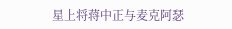星上将蒋中正与麦克阿瑟